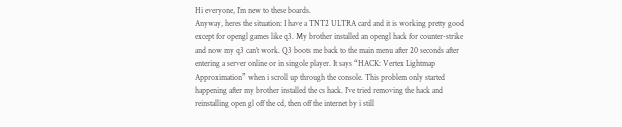Hi everyone, I’m new to these boards.
Anyway, heres the situation: I have a TNT2 ULTRA card and it is working pretty good except for opengl games like q3. My brother installed an opengl hack for counter-strike and now my q3 can’t work. Q3 boots me back to the main menu after 20 seconds after entering a server online or in singole player. It says “HACK: Vertex Lightmap Approximation” when i scroll up through the console. This problem only started happening after my brother installed the cs hack. I’ve tried removing the hack and reinstalling open gl off the cd, then off the internet by i still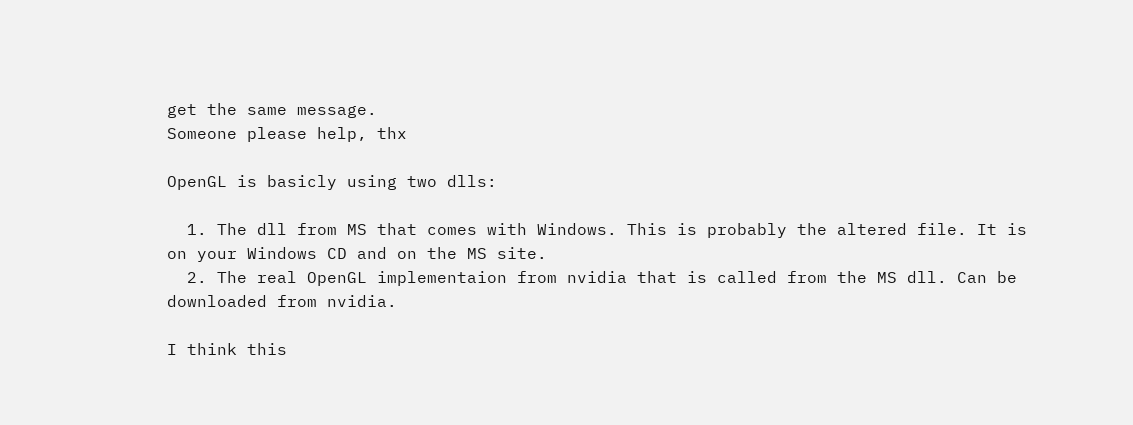get the same message.
Someone please help, thx

OpenGL is basicly using two dlls:

  1. The dll from MS that comes with Windows. This is probably the altered file. It is on your Windows CD and on the MS site.
  2. The real OpenGL implementaion from nvidia that is called from the MS dll. Can be downloaded from nvidia.

I think this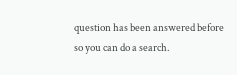question has been answered before so you can do a search.